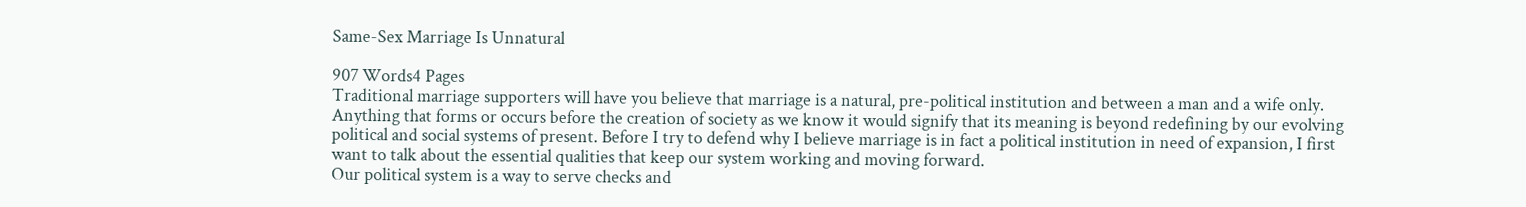Same-Sex Marriage Is Unnatural

907 Words4 Pages
Traditional marriage supporters will have you believe that marriage is a natural, pre-political institution and between a man and a wife only. Anything that forms or occurs before the creation of society as we know it would signify that its meaning is beyond redefining by our evolving political and social systems of present. Before I try to defend why I believe marriage is in fact a political institution in need of expansion, I first want to talk about the essential qualities that keep our system working and moving forward.
Our political system is a way to serve checks and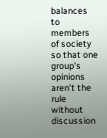balances to members of society so that one group’s opinions aren’t the rule without discussion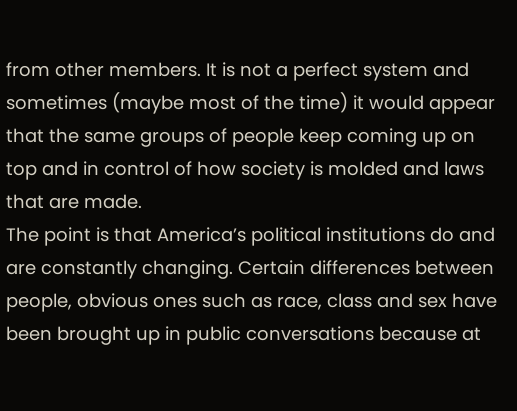from other members. It is not a perfect system and sometimes (maybe most of the time) it would appear that the same groups of people keep coming up on top and in control of how society is molded and laws that are made.
The point is that America’s political institutions do and are constantly changing. Certain differences between people, obvious ones such as race, class and sex have been brought up in public conversations because at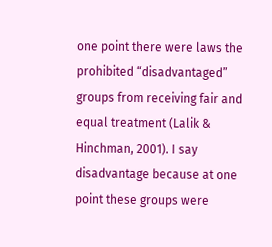one point there were laws the prohibited “disadvantaged” groups from receiving fair and equal treatment (Lalik & Hinchman, 2001). I say disadvantage because at one point these groups were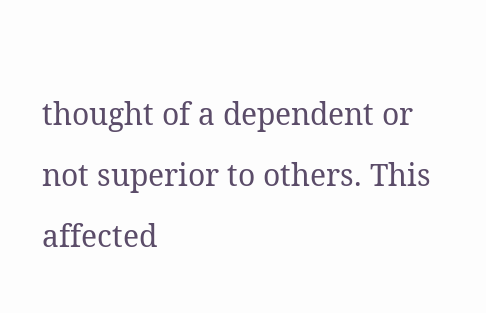thought of a dependent or not superior to others. This affected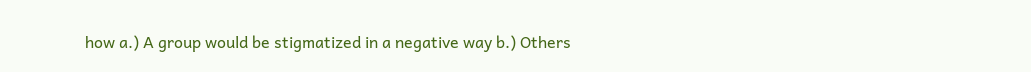how a.) A group would be stigmatized in a negative way b.) Others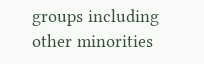groups including other minorities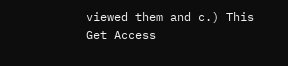viewed them and c.) This
Get Access